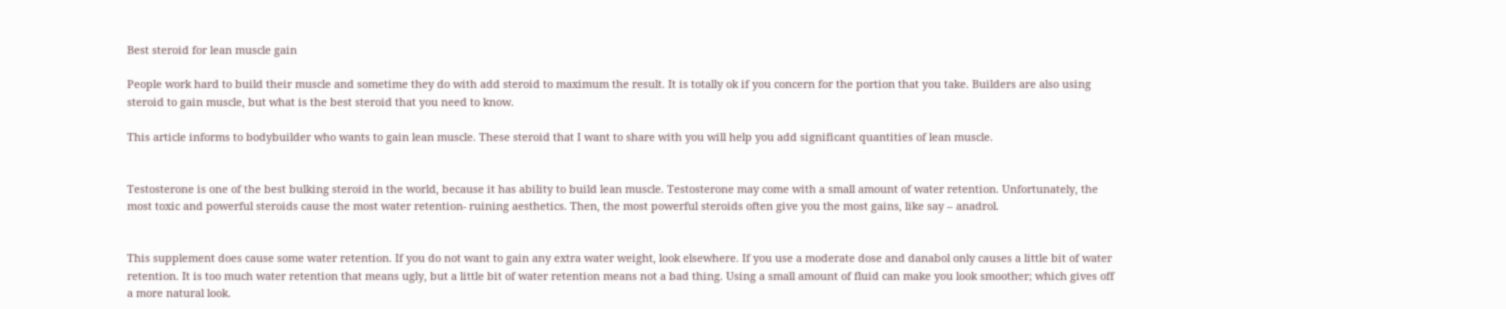Best steroid for lean muscle gain

People work hard to build their muscle and sometime they do with add steroid to maximum the result. It is totally ok if you concern for the portion that you take. Builders are also using steroid to gain muscle, but what is the best steroid that you need to know.

This article informs to bodybuilder who wants to gain lean muscle. These steroid that I want to share with you will help you add significant quantities of lean muscle.


Testosterone is one of the best bulking steroid in the world, because it has ability to build lean muscle. Testosterone may come with a small amount of water retention. Unfortunately, the most toxic and powerful steroids cause the most water retention- ruining aesthetics. Then, the most powerful steroids often give you the most gains, like say – anadrol.


This supplement does cause some water retention. If you do not want to gain any extra water weight, look elsewhere. If you use a moderate dose and danabol only causes a little bit of water retention. It is too much water retention that means ugly, but a little bit of water retention means not a bad thing. Using a small amount of fluid can make you look smoother; which gives off a more natural look.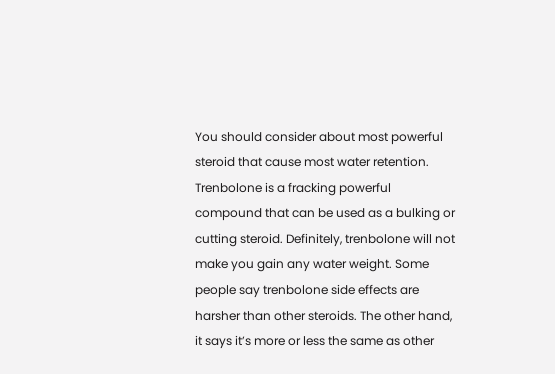You should consider about most powerful steroid that cause most water retention. Trenbolone is a fracking powerful compound that can be used as a bulking or cutting steroid. Definitely, trenbolone will not make you gain any water weight. Some people say trenbolone side effects are harsher than other steroids. The other hand, it says it’s more or less the same as other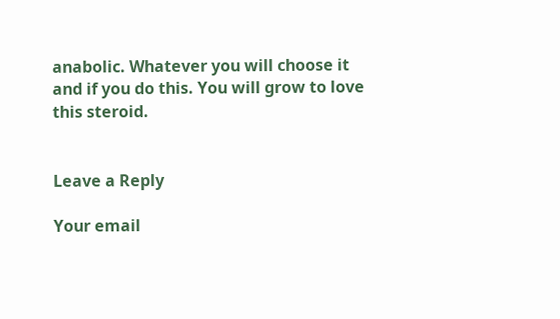anabolic. Whatever you will choose it and if you do this. You will grow to love this steroid.


Leave a Reply

Your email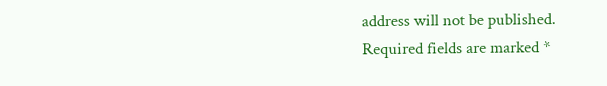address will not be published. Required fields are marked *